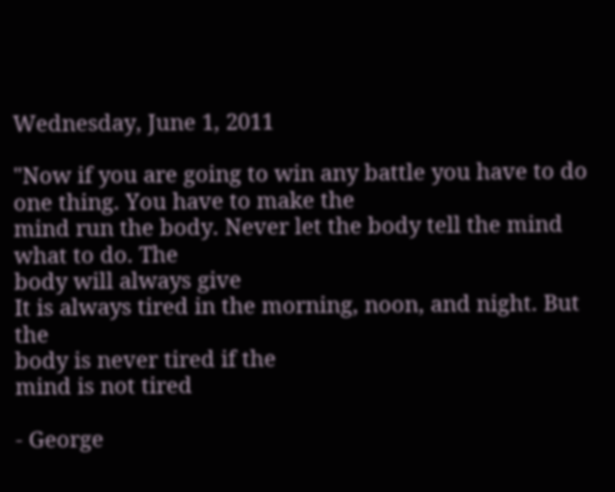Wednesday, June 1, 2011

"Now if you are going to win any battle you have to do one thing. You have to make the
mind run the body. Never let the body tell the mind what to do. The
body will always give
It is always tired in the morning, noon, and night. But the
body is never tired if the
mind is not tired

- George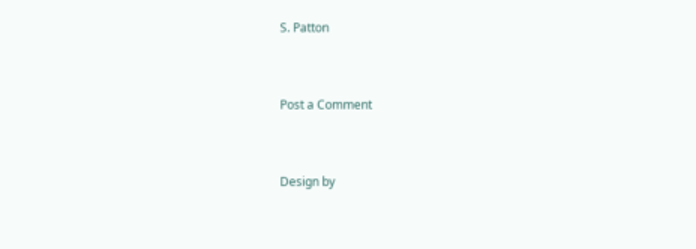S. Patton


Post a Comment


Design by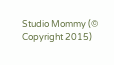Studio Mommy (© Copyright 2015)